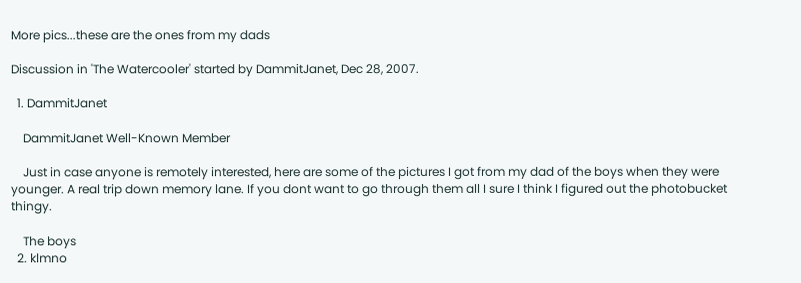More pics...these are the ones from my dads

Discussion in 'The Watercooler' started by DammitJanet, Dec 28, 2007.

  1. DammitJanet

    DammitJanet Well-Known Member

    Just in case anyone is remotely interested, here are some of the pictures I got from my dad of the boys when they were younger. A real trip down memory lane. If you dont want to go through them all I sure I think I figured out the photobucket thingy.

    The boys
  2. klmno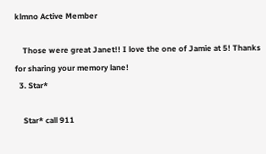klmno Active Member

    Those were great Janet!! I love the one of Jamie at 5! Thanks for sharing your memory lane!
  3. Star*

    Star* call 911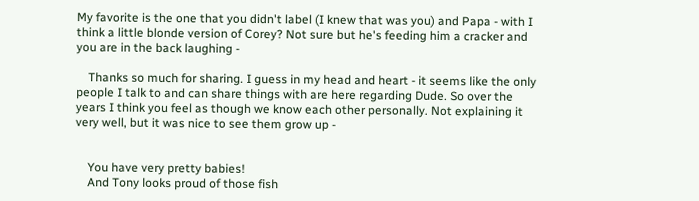My favorite is the one that you didn't label (I knew that was you) and Papa - with I think a little blonde version of Corey? Not sure but he's feeding him a cracker and you are in the back laughing -

    Thanks so much for sharing. I guess in my head and heart - it seems like the only people I talk to and can share things with are here regarding Dude. So over the years I think you feel as though we know each other personally. Not explaining it very well, but it was nice to see them grow up -


    You have very pretty babies!
    And Tony looks proud of those fish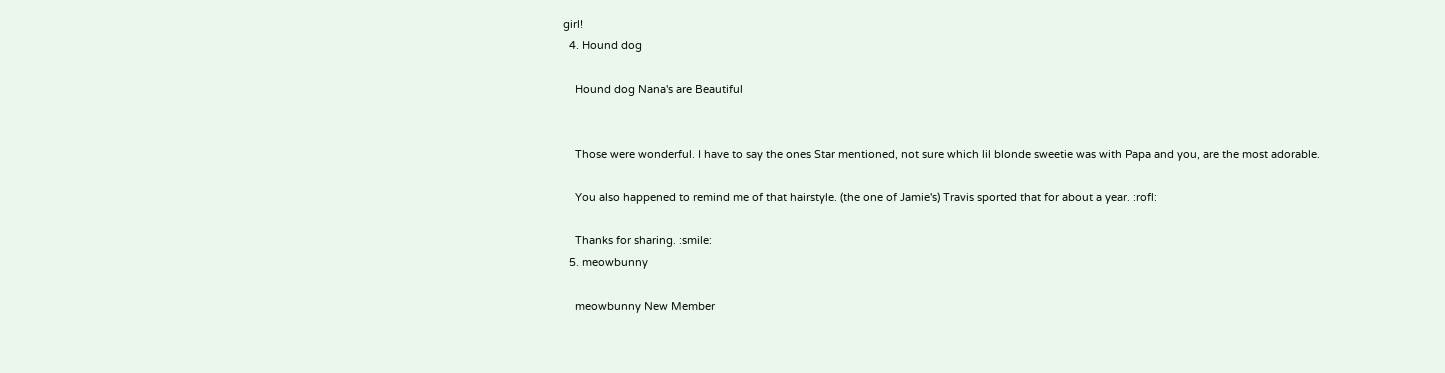girl!
  4. Hound dog

    Hound dog Nana's are Beautiful


    Those were wonderful. I have to say the ones Star mentioned, not sure which lil blonde sweetie was with Papa and you, are the most adorable.

    You also happened to remind me of that hairstyle. (the one of Jamie's) Travis sported that for about a year. :rofl:

    Thanks for sharing. :smile:
  5. meowbunny

    meowbunny New Member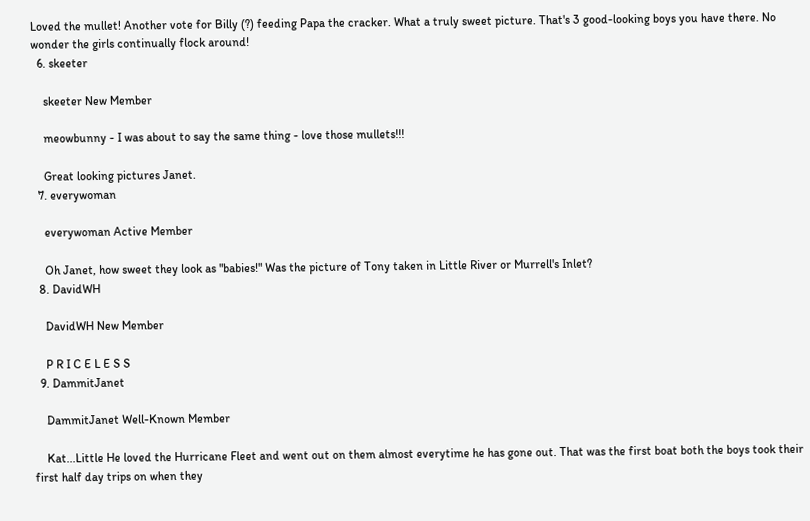Loved the mullet! Another vote for Billy (?) feeding Papa the cracker. What a truly sweet picture. That's 3 good-looking boys you have there. No wonder the girls continually flock around!
  6. skeeter

    skeeter New Member

    meowbunny - I was about to say the same thing - love those mullets!!!

    Great looking pictures Janet.
  7. everywoman

    everywoman Active Member

    Oh Janet, how sweet they look as "babies!" Was the picture of Tony taken in Little River or Murrell's Inlet?
  8. DavidWH

    DavidWH New Member

    P R I C E L E S S
  9. DammitJanet

    DammitJanet Well-Known Member

    Kat...Little He loved the Hurricane Fleet and went out on them almost everytime he has gone out. That was the first boat both the boys took their first half day trips on when they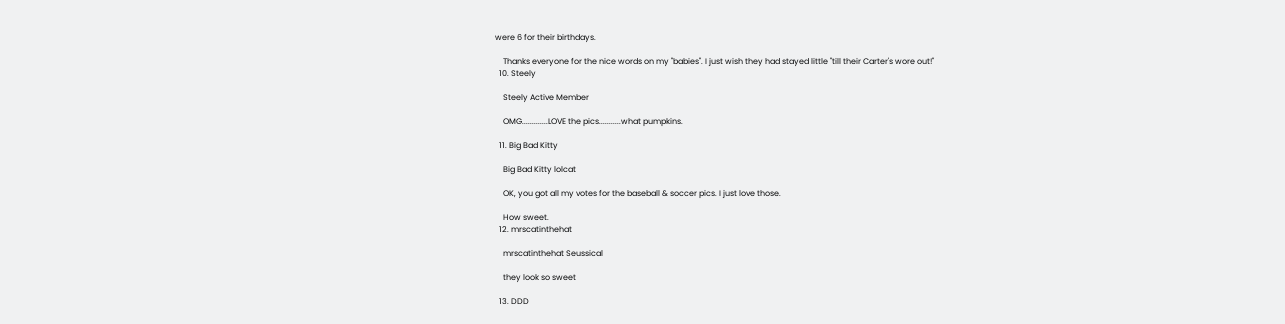were 6 for their birthdays.

    Thanks everyone for the nice words on my "babies". I just wish they had stayed little "till their Carter's wore out!"
  10. Steely

    Steely Active Member

    OMG.............LOVE the pics...........what pumpkins.

  11. Big Bad Kitty

    Big Bad Kitty lolcat

    OK, you got all my votes for the baseball & soccer pics. I just love those.

    How sweet.
  12. mrscatinthehat

    mrscatinthehat Seussical

    they look so sweet

  13. DDD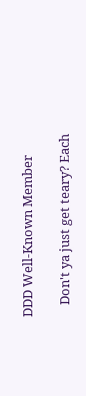DDD Well-Known Member

    Don't ya just get teary? Each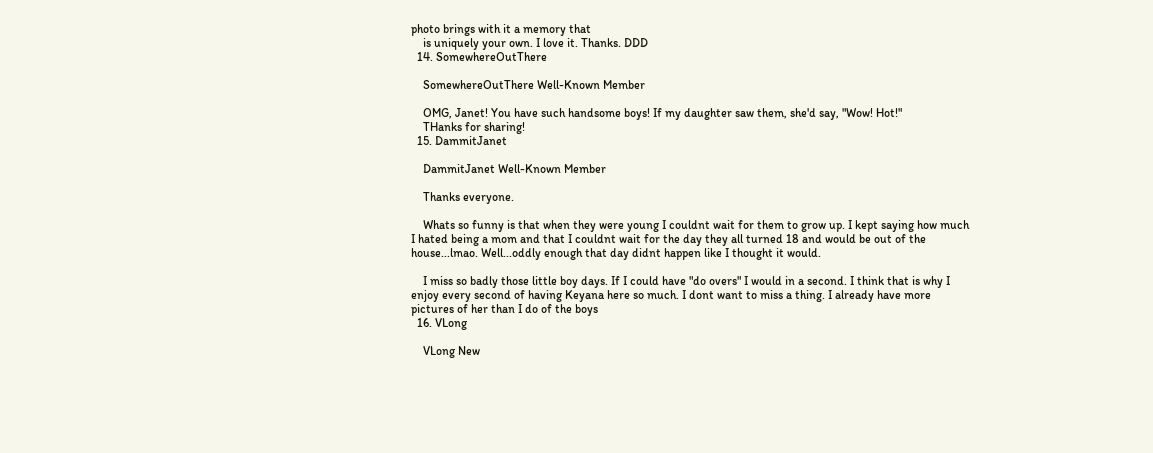photo brings with it a memory that
    is uniquely your own. I love it. Thanks. DDD
  14. SomewhereOutThere

    SomewhereOutThere Well-Known Member

    OMG, Janet! You have such handsome boys! If my daughter saw them, she'd say, "Wow! Hot!"
    THanks for sharing!
  15. DammitJanet

    DammitJanet Well-Known Member

    Thanks everyone.

    Whats so funny is that when they were young I couldnt wait for them to grow up. I kept saying how much I hated being a mom and that I couldnt wait for the day they all turned 18 and would be out of the house...lmao. Well...oddly enough that day didnt happen like I thought it would.

    I miss so badly those little boy days. If I could have "do overs" I would in a second. I think that is why I enjoy every second of having Keyana here so much. I dont want to miss a thing. I already have more pictures of her than I do of the boys
  16. VLong

    VLong New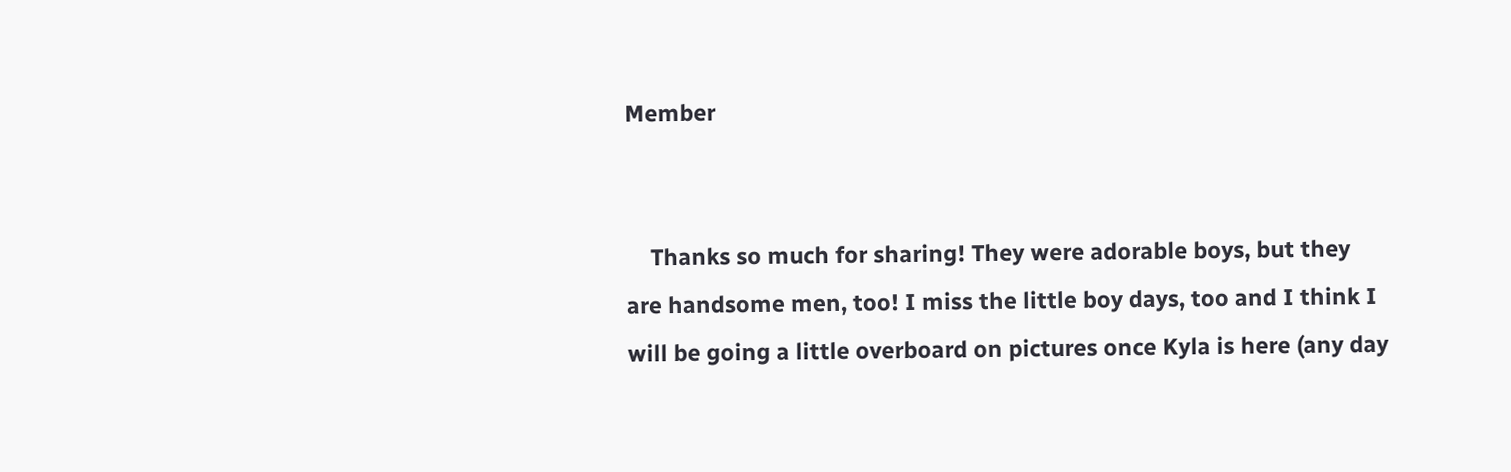Member


    Thanks so much for sharing! They were adorable boys, but they are handsome men, too! I miss the little boy days, too and I think I will be going a little overboard on pictures once Kyla is here (any day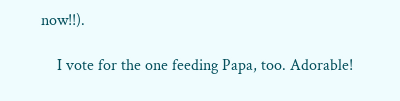now!!).

    I vote for the one feeding Papa, too. Adorable!